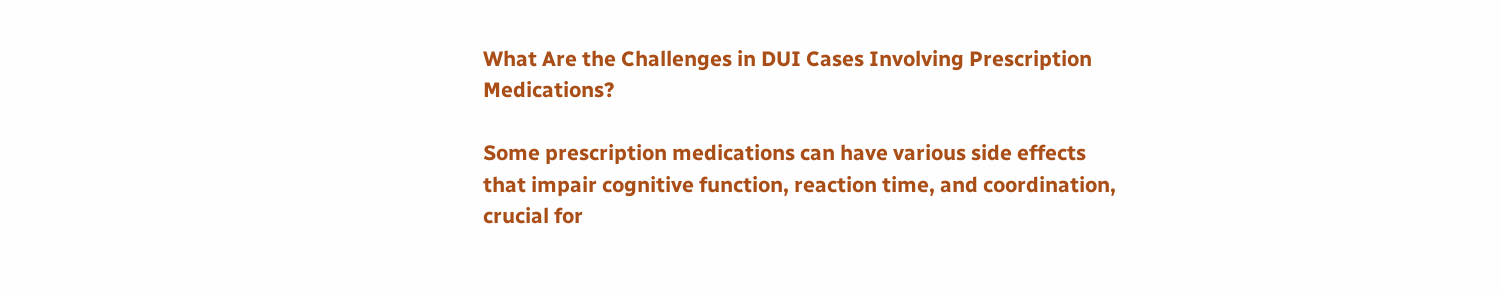What Are the Challenges in DUI Cases Involving Prescription Medications?

Some prescription medications can have various side effects that impair cognitive function, reaction time, and coordination, crucial for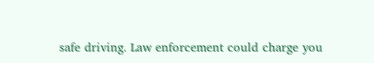safe driving. Law enforcement could charge you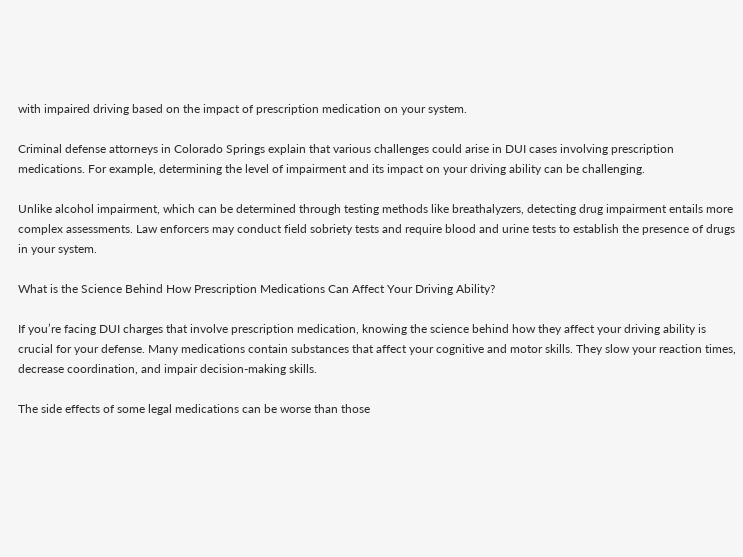with impaired driving based on the impact of prescription medication on your system.

Criminal defense attorneys in Colorado Springs explain that various challenges could arise in DUI cases involving prescription medications. For example, determining the level of impairment and its impact on your driving ability can be challenging.

Unlike alcohol impairment, which can be determined through testing methods like breathalyzers, detecting drug impairment entails more complex assessments. Law enforcers may conduct field sobriety tests and require blood and urine tests to establish the presence of drugs in your system.

What is the Science Behind How Prescription Medications Can Affect Your Driving Ability?

If you’re facing DUI charges that involve prescription medication, knowing the science behind how they affect your driving ability is crucial for your defense. Many medications contain substances that affect your cognitive and motor skills. They slow your reaction times, decrease coordination, and impair decision-making skills.

The side effects of some legal medications can be worse than those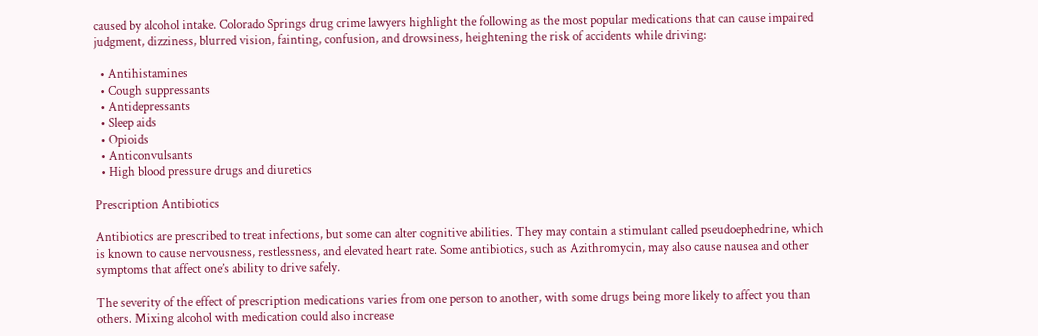caused by alcohol intake. Colorado Springs drug crime lawyers highlight the following as the most popular medications that can cause impaired judgment, dizziness, blurred vision, fainting, confusion, and drowsiness, heightening the risk of accidents while driving:

  • Antihistamines
  • Cough suppressants
  • Antidepressants
  • Sleep aids
  • Opioids
  • Anticonvulsants
  • High blood pressure drugs and diuretics

Prescription Antibiotics

Antibiotics are prescribed to treat infections, but some can alter cognitive abilities. They may contain a stimulant called pseudoephedrine, which is known to cause nervousness, restlessness, and elevated heart rate. Some antibiotics, such as Azithromycin, may also cause nausea and other symptoms that affect one’s ability to drive safely.

The severity of the effect of prescription medications varies from one person to another, with some drugs being more likely to affect you than others. Mixing alcohol with medication could also increase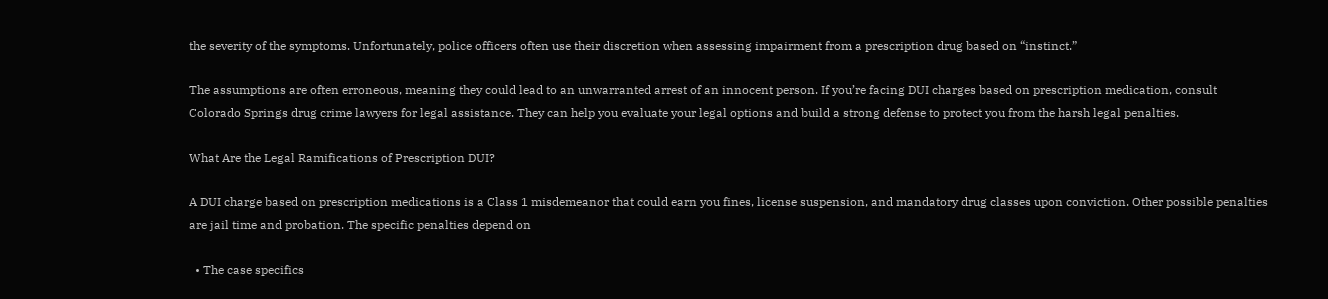the severity of the symptoms. Unfortunately, police officers often use their discretion when assessing impairment from a prescription drug based on “instinct.”

The assumptions are often erroneous, meaning they could lead to an unwarranted arrest of an innocent person. If you’re facing DUI charges based on prescription medication, consult Colorado Springs drug crime lawyers for legal assistance. They can help you evaluate your legal options and build a strong defense to protect you from the harsh legal penalties.

What Are the Legal Ramifications of Prescription DUI?

A DUI charge based on prescription medications is a Class 1 misdemeanor that could earn you fines, license suspension, and mandatory drug classes upon conviction. Other possible penalties are jail time and probation. The specific penalties depend on

  • The case specifics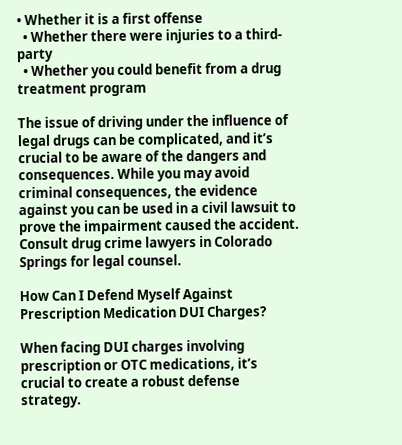• Whether it is a first offense
  • Whether there were injuries to a third-party
  • Whether you could benefit from a drug treatment program

The issue of driving under the influence of legal drugs can be complicated, and it’s crucial to be aware of the dangers and consequences. While you may avoid criminal consequences, the evidence against you can be used in a civil lawsuit to prove the impairment caused the accident. Consult drug crime lawyers in Colorado Springs for legal counsel.

How Can I Defend Myself Against Prescription Medication DUI Charges?

When facing DUI charges involving prescription or OTC medications, it’s crucial to create a robust defense strategy.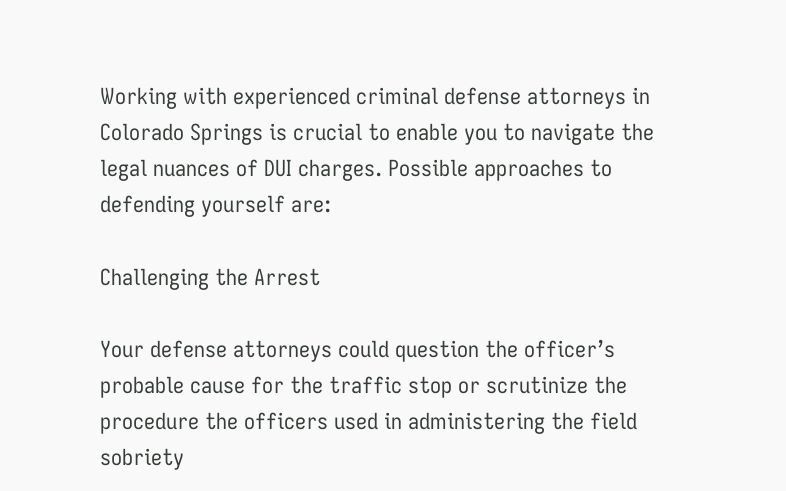Working with experienced criminal defense attorneys in Colorado Springs is crucial to enable you to navigate the legal nuances of DUI charges. Possible approaches to defending yourself are:

Challenging the Arrest

Your defense attorneys could question the officer’s probable cause for the traffic stop or scrutinize the procedure the officers used in administering the field sobriety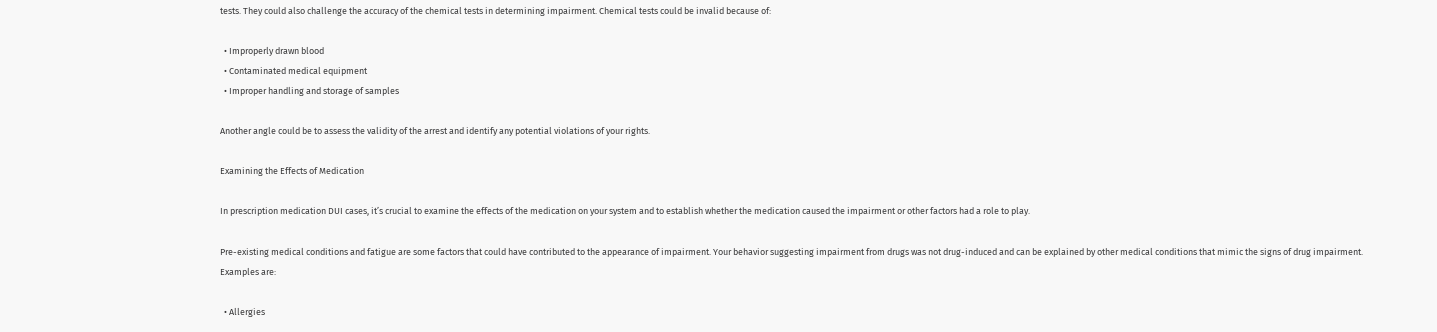tests. They could also challenge the accuracy of the chemical tests in determining impairment. Chemical tests could be invalid because of:

  • Improperly drawn blood
  • Contaminated medical equipment
  • Improper handling and storage of samples

Another angle could be to assess the validity of the arrest and identify any potential violations of your rights.

Examining the Effects of Medication

In prescription medication DUI cases, it’s crucial to examine the effects of the medication on your system and to establish whether the medication caused the impairment or other factors had a role to play.

Pre-existing medical conditions and fatigue are some factors that could have contributed to the appearance of impairment. Your behavior suggesting impairment from drugs was not drug-induced and can be explained by other medical conditions that mimic the signs of drug impairment. Examples are:

  • Allergies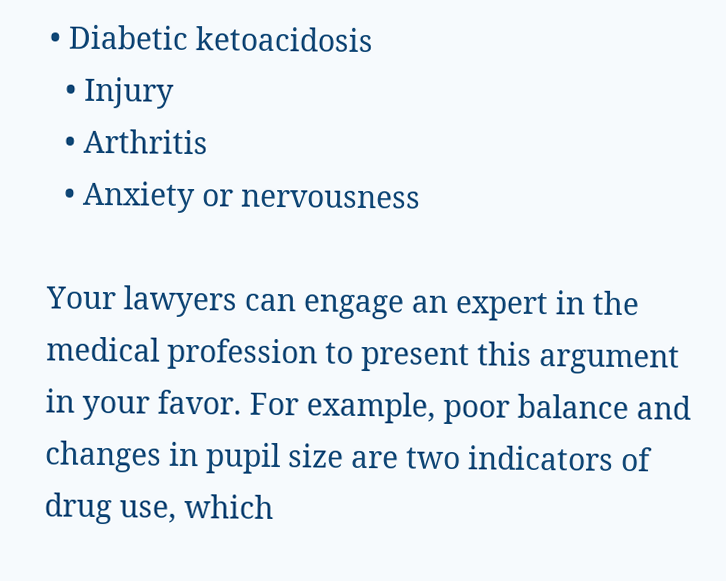• Diabetic ketoacidosis
  • Injury
  • Arthritis
  • Anxiety or nervousness

Your lawyers can engage an expert in the medical profession to present this argument in your favor. For example, poor balance and changes in pupil size are two indicators of drug use, which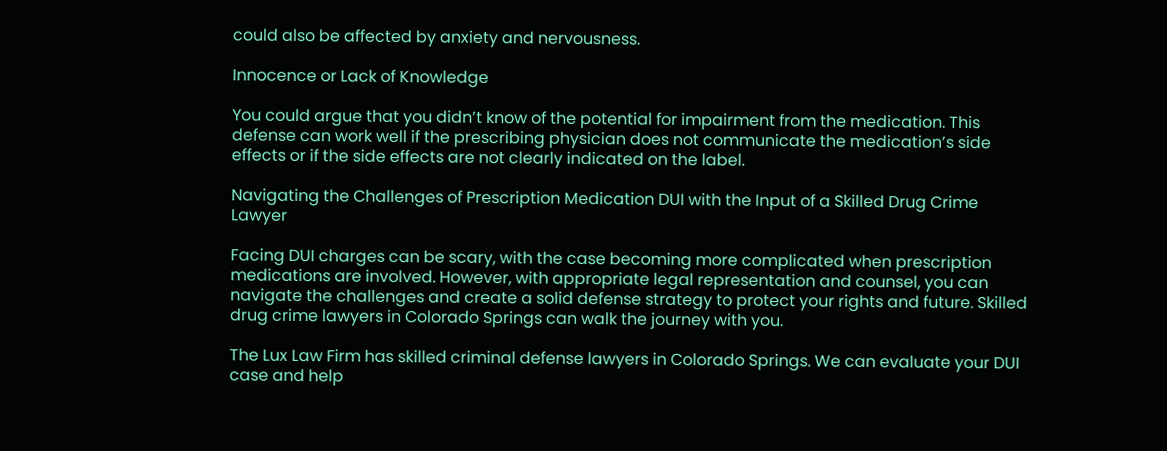could also be affected by anxiety and nervousness.

Innocence or Lack of Knowledge

You could argue that you didn’t know of the potential for impairment from the medication. This defense can work well if the prescribing physician does not communicate the medication’s side effects or if the side effects are not clearly indicated on the label.

Navigating the Challenges of Prescription Medication DUI with the Input of a Skilled Drug Crime Lawyer

Facing DUI charges can be scary, with the case becoming more complicated when prescription medications are involved. However, with appropriate legal representation and counsel, you can navigate the challenges and create a solid defense strategy to protect your rights and future. Skilled drug crime lawyers in Colorado Springs can walk the journey with you.

The Lux Law Firm has skilled criminal defense lawyers in Colorado Springs. We can evaluate your DUI case and help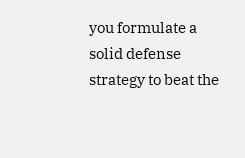you formulate a solid defense strategy to beat the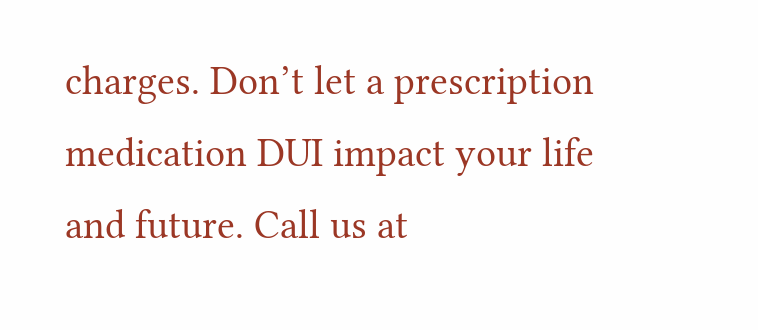charges. Don’t let a prescription medication DUI impact your life and future. Call us at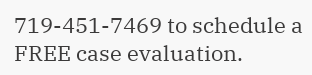719-451-7469 to schedule a FREE case evaluation.